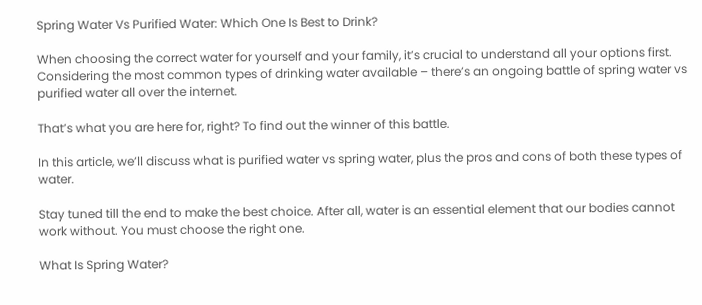Spring Water Vs Purified Water: Which One Is Best to Drink?

When choosing the correct water for yourself and your family, it’s crucial to understand all your options first. Considering the most common types of drinking water available – there’s an ongoing battle of spring water vs purified water all over the internet.

That’s what you are here for, right? To find out the winner of this battle.

In this article, we’ll discuss what is purified water vs spring water, plus the pros and cons of both these types of water.

Stay tuned till the end to make the best choice. After all, water is an essential element that our bodies cannot work without. You must choose the right one.

What Is Spring Water?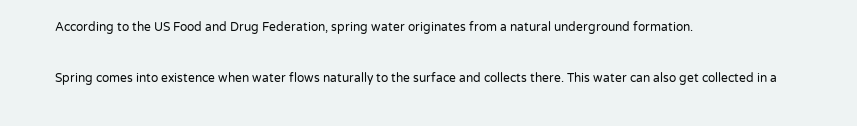According to the US Food and Drug Federation, spring water originates from a natural underground formation.

Spring comes into existence when water flows naturally to the surface and collects there. This water can also get collected in a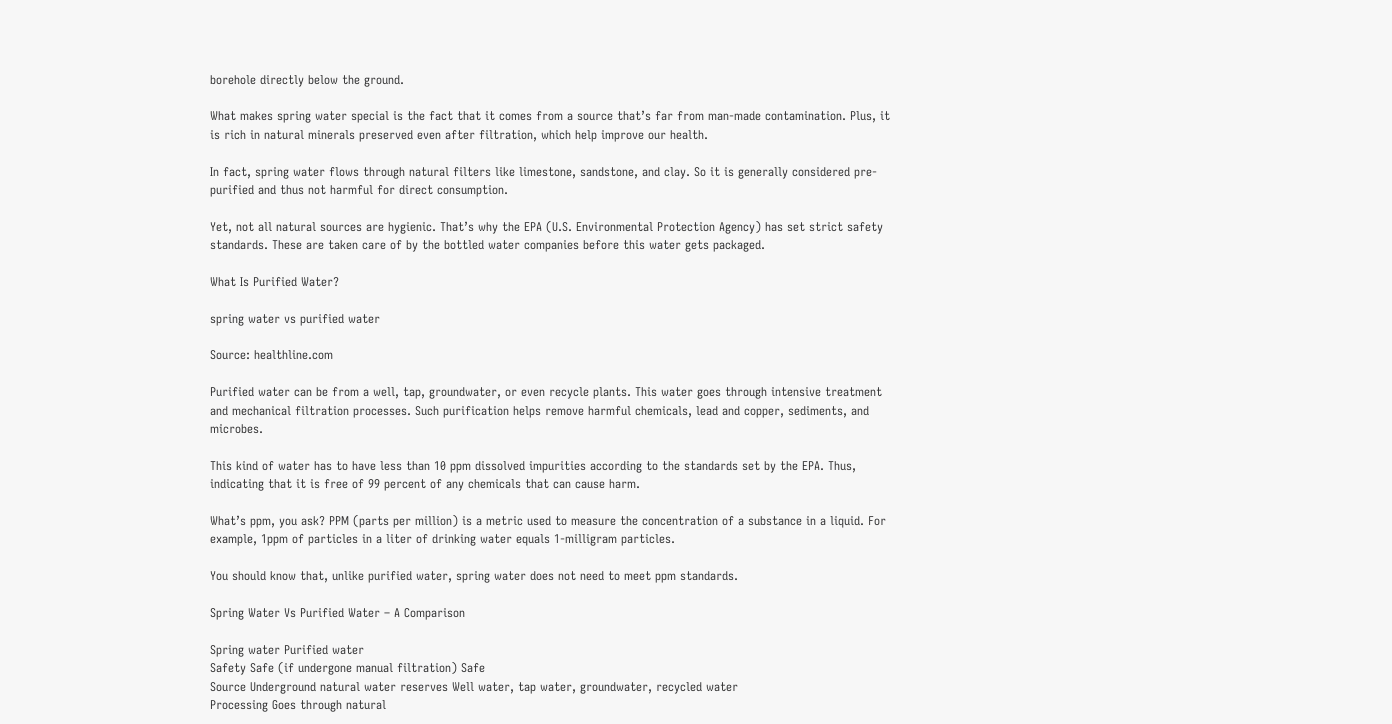borehole directly below the ground.

What makes spring water special is the fact that it comes from a source that’s far from man-made contamination. Plus, it is rich in natural minerals preserved even after filtration, which help improve our health.

In fact, spring water flows through natural filters like limestone, sandstone, and clay. So it is generally considered pre-purified and thus not harmful for direct consumption.

Yet, not all natural sources are hygienic. That’s why the EPA (U.S. Environmental Protection Agency) has set strict safety standards. These are taken care of by the bottled water companies before this water gets packaged.

What Is Purified Water?

spring water vs purified water

Source: healthline.com

Purified water can be from a well, tap, groundwater, or even recycle plants. This water goes through intensive treatment and mechanical filtration processes. Such purification helps remove harmful chemicals, lead and copper, sediments, and microbes.

This kind of water has to have less than 10 ppm dissolved impurities according to the standards set by the EPA. Thus, indicating that it is free of 99 percent of any chemicals that can cause harm.

What’s ppm, you ask? PPM (parts per million) is a metric used to measure the concentration of a substance in a liquid. For example, 1ppm of particles in a liter of drinking water equals 1-milligram particles.

You should know that, unlike purified water, spring water does not need to meet ppm standards.

Spring Water Vs Purified Water – A Comparison

Spring water Purified water
Safety Safe (if undergone manual filtration) Safe
Source Underground natural water reserves Well water, tap water, groundwater, recycled water
Processing Goes through natural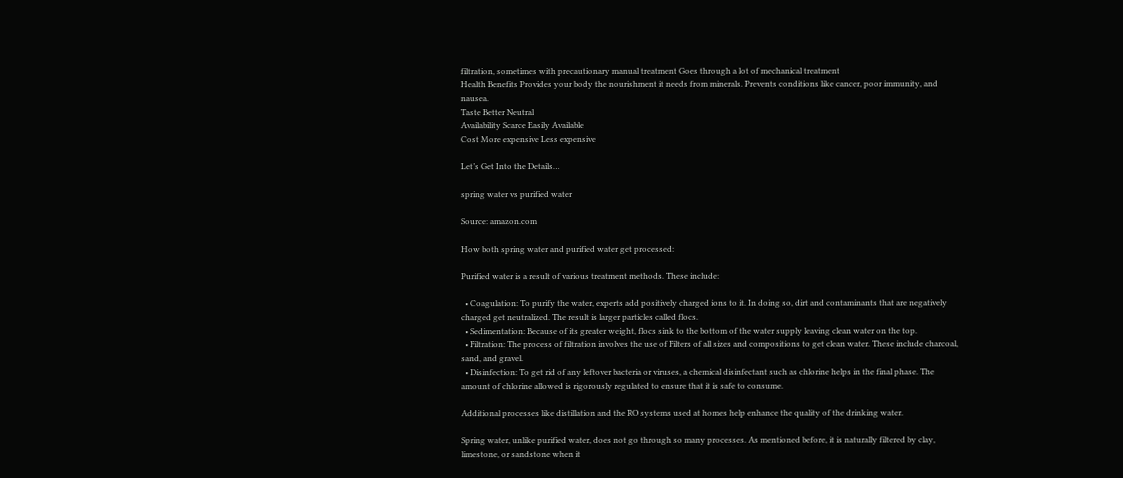filtration, sometimes with precautionary manual treatment Goes through a lot of mechanical treatment
Health Benefits Provides your body the nourishment it needs from minerals. Prevents conditions like cancer, poor immunity, and nausea.
Taste Better Neutral
Availability Scarce Easily Available
Cost More expensive Less expensive

Let’s Get Into the Details…

spring water vs purified water

Source: amazon.com

How both spring water and purified water get processed:

Purified water is a result of various treatment methods. These include:

  • Coagulation: To purify the water, experts add positively charged ions to it. In doing so, dirt and contaminants that are negatively charged get neutralized. The result is larger particles called flocs.
  • Sedimentation: Because of its greater weight, flocs sink to the bottom of the water supply leaving clean water on the top.
  • Filtration: The process of filtration involves the use of Filters of all sizes and compositions to get clean water. These include charcoal, sand, and gravel.
  • Disinfection: To get rid of any leftover bacteria or viruses, a chemical disinfectant such as chlorine helps in the final phase. The amount of chlorine allowed is rigorously regulated to ensure that it is safe to consume.

Additional processes like distillation and the RO systems used at homes help enhance the quality of the drinking water.

Spring water, unlike purified water, does not go through so many processes. As mentioned before, it is naturally filtered by clay, limestone, or sandstone when it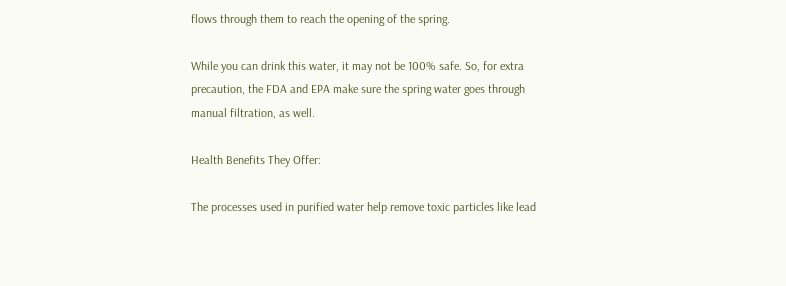flows through them to reach the opening of the spring.

While you can drink this water, it may not be 100% safe. So, for extra precaution, the FDA and EPA make sure the spring water goes through manual filtration, as well.

Health Benefits They Offer:

The processes used in purified water help remove toxic particles like lead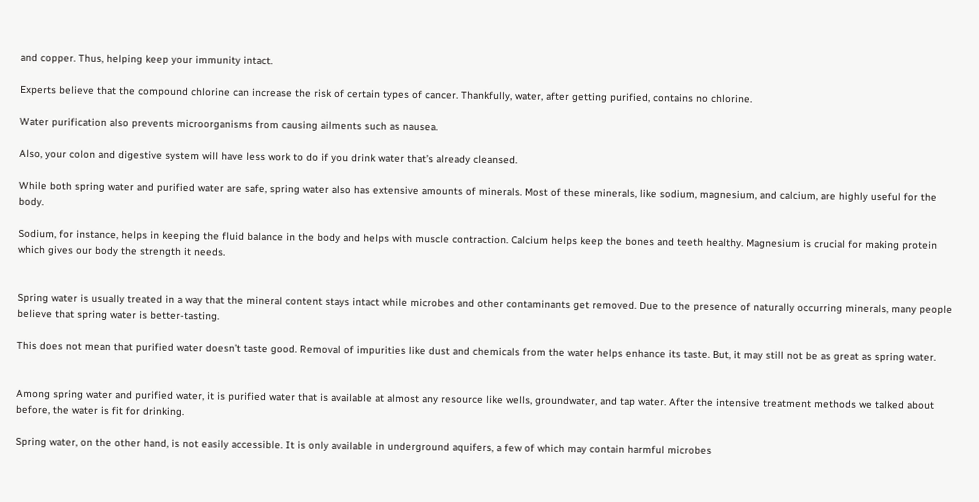and copper. Thus, helping keep your immunity intact.

Experts believe that the compound chlorine can increase the risk of certain types of cancer. Thankfully, water, after getting purified, contains no chlorine.

Water purification also prevents microorganisms from causing ailments such as nausea.

Also, your colon and digestive system will have less work to do if you drink water that’s already cleansed.

While both spring water and purified water are safe, spring water also has extensive amounts of minerals. Most of these minerals, like sodium, magnesium, and calcium, are highly useful for the body.

Sodium, for instance, helps in keeping the fluid balance in the body and helps with muscle contraction. Calcium helps keep the bones and teeth healthy. Magnesium is crucial for making protein which gives our body the strength it needs.


Spring water is usually treated in a way that the mineral content stays intact while microbes and other contaminants get removed. Due to the presence of naturally occurring minerals, many people believe that spring water is better-tasting.

This does not mean that purified water doesn’t taste good. Removal of impurities like dust and chemicals from the water helps enhance its taste. But, it may still not be as great as spring water.


Among spring water and purified water, it is purified water that is available at almost any resource like wells, groundwater, and tap water. After the intensive treatment methods we talked about before, the water is fit for drinking.

Spring water, on the other hand, is not easily accessible. It is only available in underground aquifers, a few of which may contain harmful microbes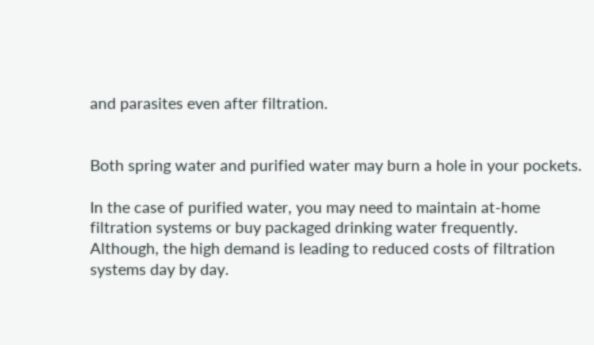and parasites even after filtration.


Both spring water and purified water may burn a hole in your pockets.

In the case of purified water, you may need to maintain at-home filtration systems or buy packaged drinking water frequently. Although, the high demand is leading to reduced costs of filtration systems day by day.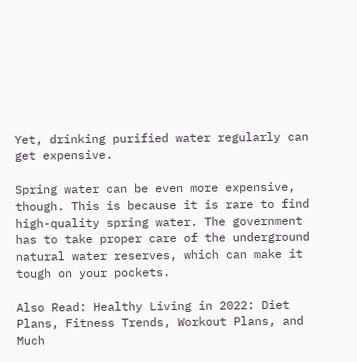Yet, drinking purified water regularly can get expensive.

Spring water can be even more expensive, though. This is because it is rare to find high-quality spring water. The government has to take proper care of the underground natural water reserves, which can make it tough on your pockets.

Also Read: Healthy Living in 2022: Diet Plans, Fitness Trends, Workout Plans, and Much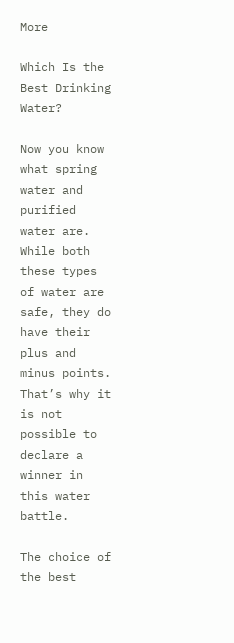More

Which Is the Best Drinking Water?

Now you know what spring water and purified water are. While both these types of water are safe, they do have their plus and minus points. That’s why it is not possible to declare a winner in this water battle.

The choice of the best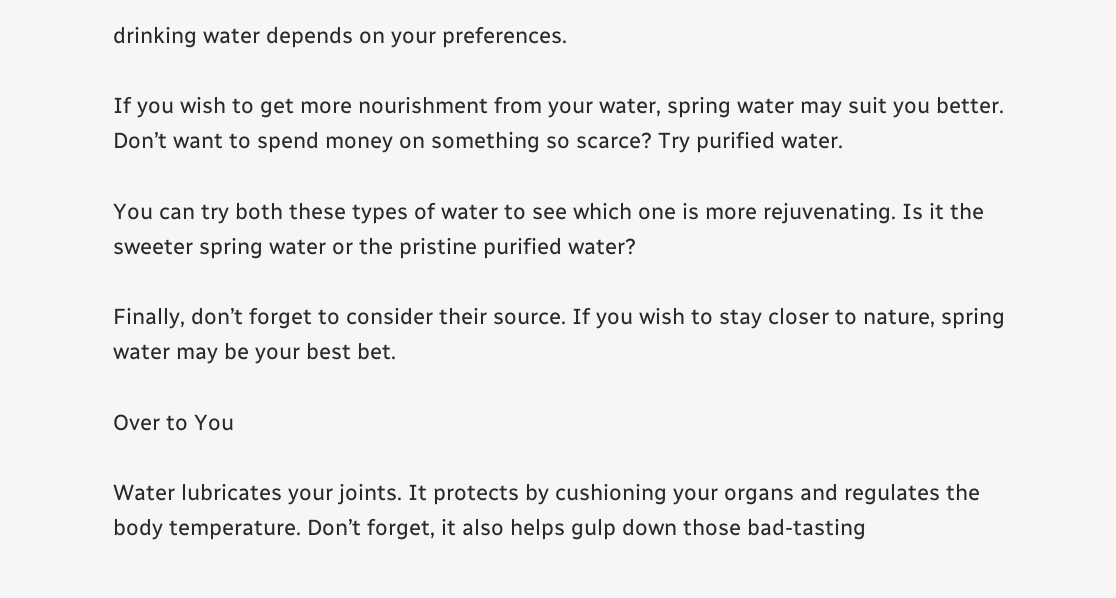drinking water depends on your preferences.

If you wish to get more nourishment from your water, spring water may suit you better. Don’t want to spend money on something so scarce? Try purified water.

You can try both these types of water to see which one is more rejuvenating. Is it the sweeter spring water or the pristine purified water?

Finally, don’t forget to consider their source. If you wish to stay closer to nature, spring water may be your best bet.

Over to You

Water lubricates your joints. It protects by cushioning your organs and regulates the body temperature. Don’t forget, it also helps gulp down those bad-tasting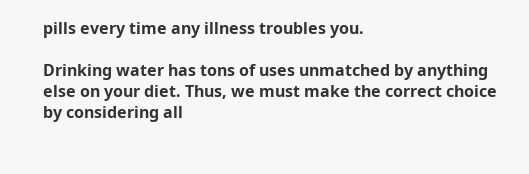pills every time any illness troubles you.

Drinking water has tons of uses unmatched by anything else on your diet. Thus, we must make the correct choice by considering all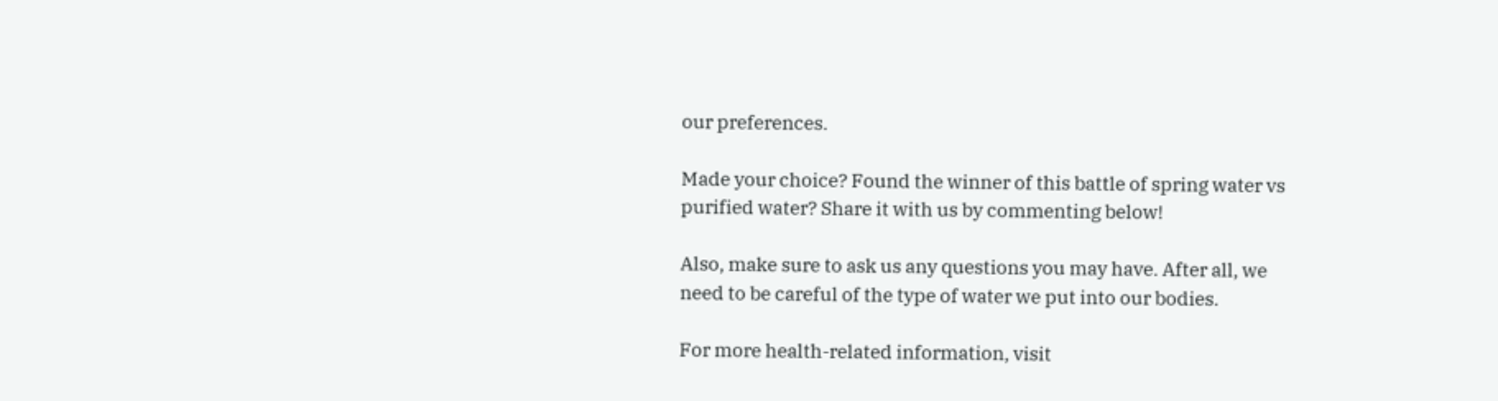our preferences.

Made your choice? Found the winner of this battle of spring water vs purified water? Share it with us by commenting below!

Also, make sure to ask us any questions you may have. After all, we need to be careful of the type of water we put into our bodies.

For more health-related information, visit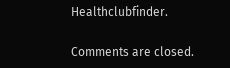Healthclubfinder.

Comments are closed.